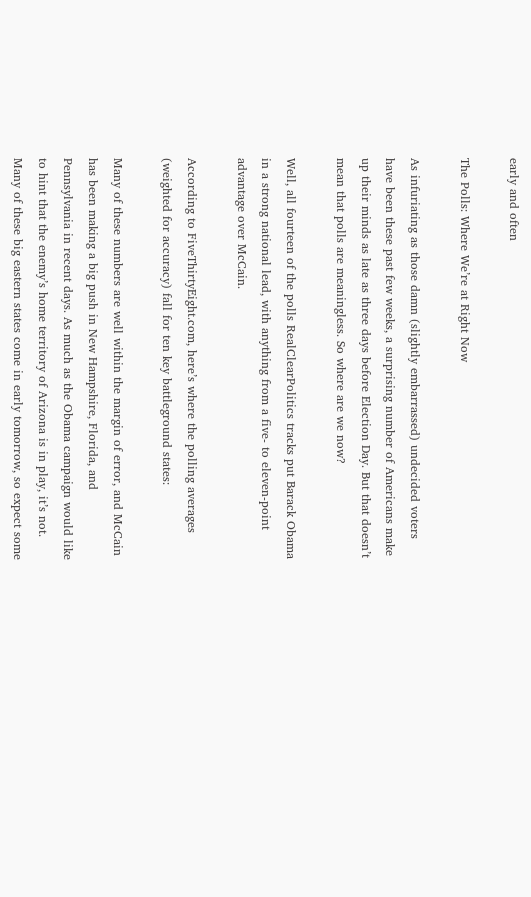early and often

The Polls: Where We’re at Right Now

As infuriating as those damn (slightly embarrassed) undecided voters have been these past few weeks, a surprising number of Americans make up their minds as late as three days before Election Day. But that doesn’t mean that polls are meaningless. So where are we now?

Well, all fourteen of the polls RealClearPolitics tracks put Barack Obama in a strong national lead, with anything from a five- to eleven-point advantage over McCain.

According to FiveThirtyEight.com, here’s where the polling averages (weighted for accuracy) fall for ten key battleground states:

Many of these numbers are well within the margin of error, and McCain has been making a big push in New Hampshire, Florida, and Pennsylvania in recent days. As much as the Obama campaign would like to hint that the enemy’s home territory of Arizona is in play, it’s not. Many of these big eastern states come in early tomorrow, so expect some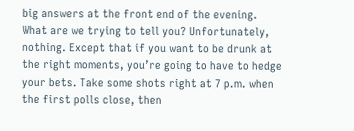big answers at the front end of the evening. What are we trying to tell you? Unfortunately, nothing. Except that if you want to be drunk at the right moments, you’re going to have to hedge your bets. Take some shots right at 7 p.m. when the first polls close, then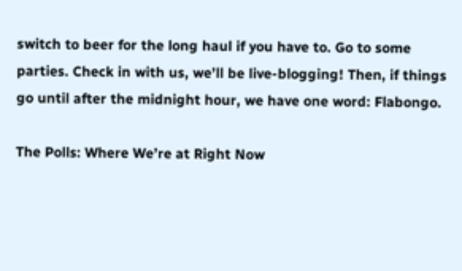switch to beer for the long haul if you have to. Go to some parties. Check in with us, we’ll be live-blogging! Then, if things go until after the midnight hour, we have one word: Flabongo.

The Polls: Where We’re at Right Now